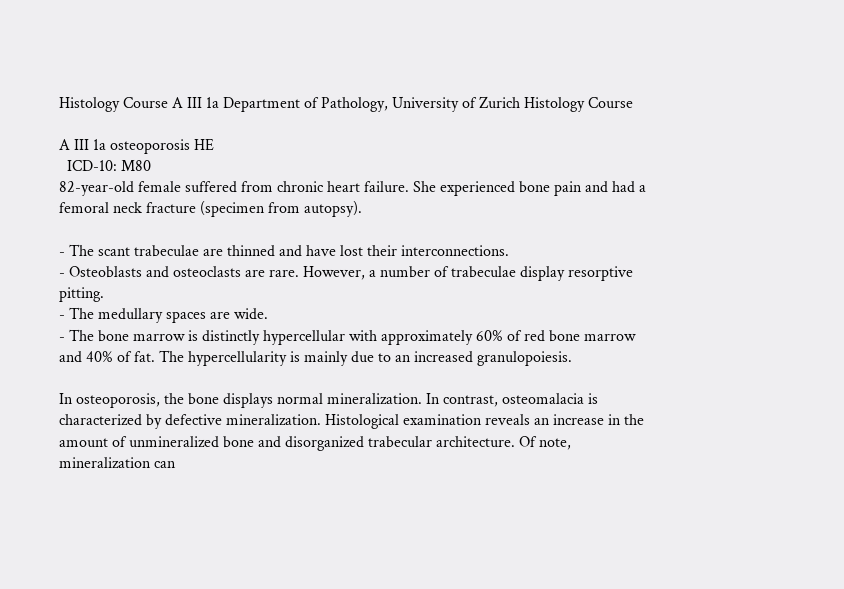Histology Course A III 1a Department of Pathology, University of Zurich Histology Course

A III 1a osteoporosis HE
  ICD-10: M80
82-year-old female suffered from chronic heart failure. She experienced bone pain and had a femoral neck fracture (specimen from autopsy).

- The scant trabeculae are thinned and have lost their interconnections.
- Osteoblasts and osteoclasts are rare. However, a number of trabeculae display resorptive pitting.
- The medullary spaces are wide.
- The bone marrow is distinctly hypercellular with approximately 60% of red bone marrow and 40% of fat. The hypercellularity is mainly due to an increased granulopoiesis.

In osteoporosis, the bone displays normal mineralization. In contrast, osteomalacia is characterized by defective mineralization. Histological examination reveals an increase in the amount of unmineralized bone and disorganized trabecular architecture. Of note, mineralization can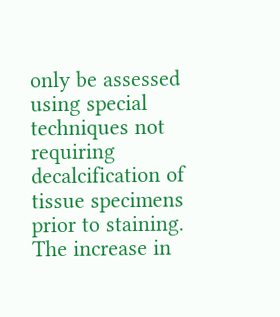only be assessed using special techniques not requiring decalcification of tissue specimens prior to staining.
The increase in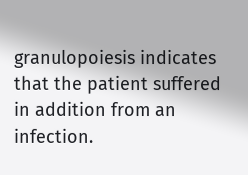granulopoiesis indicates that the patient suffered in addition from an infection.